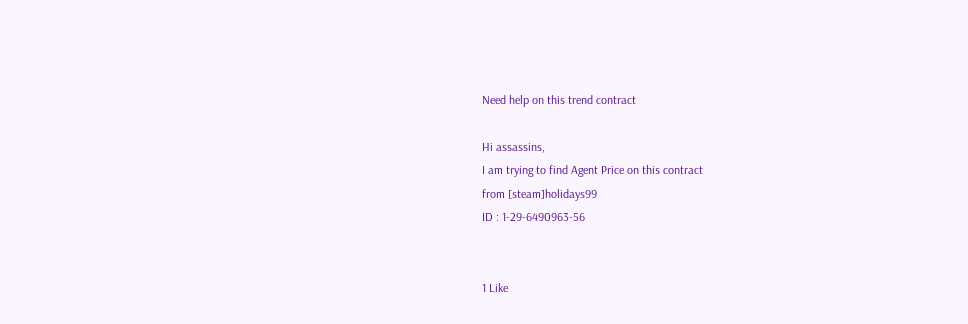Need help on this trend contract

Hi assassins,
I am trying to find Agent Price on this contract
from [steam]holidays99
ID : 1-29-6490963-56


1 Like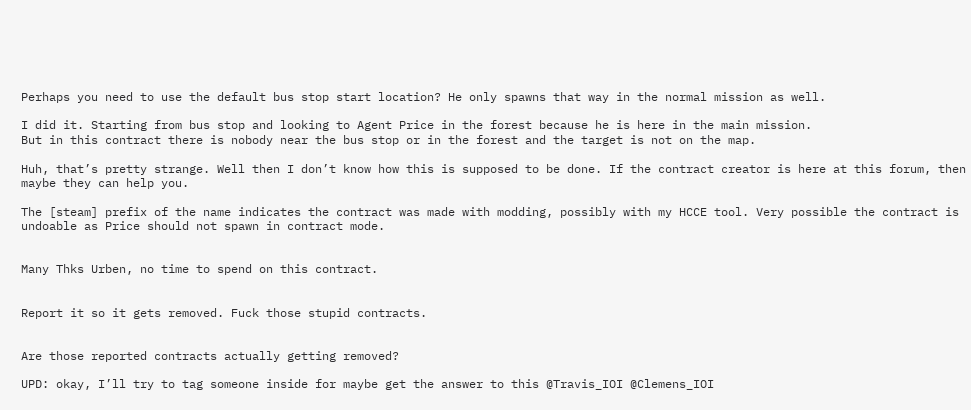Perhaps you need to use the default bus stop start location? He only spawns that way in the normal mission as well.

I did it. Starting from bus stop and looking to Agent Price in the forest because he is here in the main mission.
But in this contract there is nobody near the bus stop or in the forest and the target is not on the map.

Huh, that’s pretty strange. Well then I don’t know how this is supposed to be done. If the contract creator is here at this forum, then maybe they can help you.

The [steam] prefix of the name indicates the contract was made with modding, possibly with my HCCE tool. Very possible the contract is undoable as Price should not spawn in contract mode.


Many Thks Urben, no time to spend on this contract.


Report it so it gets removed. Fuck those stupid contracts.


Are those reported contracts actually getting removed?

UPD: okay, I’ll try to tag someone inside for maybe get the answer to this @Travis_IOI @Clemens_IOI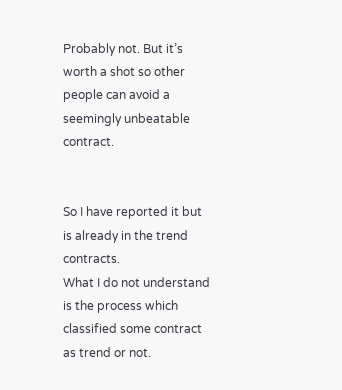Probably not. But it’s worth a shot so other people can avoid a seemingly unbeatable contract.


So I have reported it but is already in the trend contracts.
What I do not understand is the process which classified some contract as trend or not.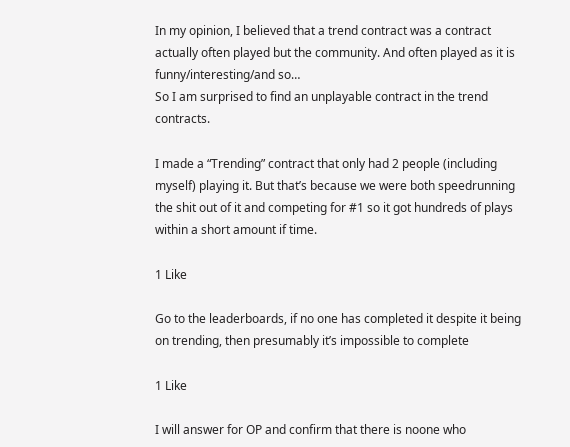In my opinion, I believed that a trend contract was a contract actually often played but the community. And often played as it is funny/interesting/and so…
So I am surprised to find an unplayable contract in the trend contracts.

I made a “Trending” contract that only had 2 people (including myself) playing it. But that’s because we were both speedrunning the shit out of it and competing for #1 so it got hundreds of plays within a short amount if time.

1 Like

Go to the leaderboards, if no one has completed it despite it being on trending, then presumably it’s impossible to complete

1 Like

I will answer for OP and confirm that there is noone who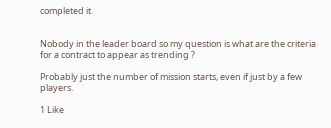completed it.


Nobody in the leader board so my question is what are the criteria for a contract to appear as trending ?

Probably just the number of mission starts, even if just by a few players.

1 Like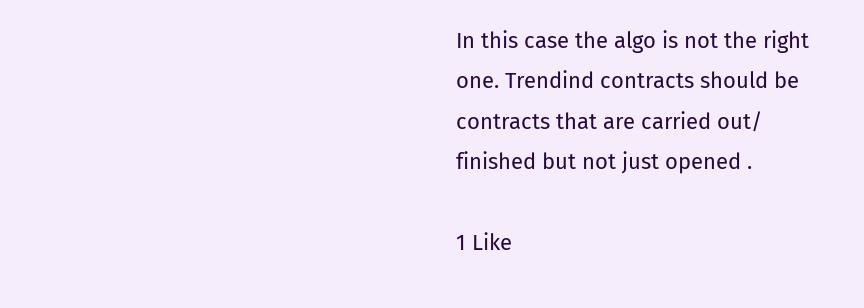In this case the algo is not the right one. Trendind contracts should be contracts that are carried out/ finished but not just opened .

1 Like